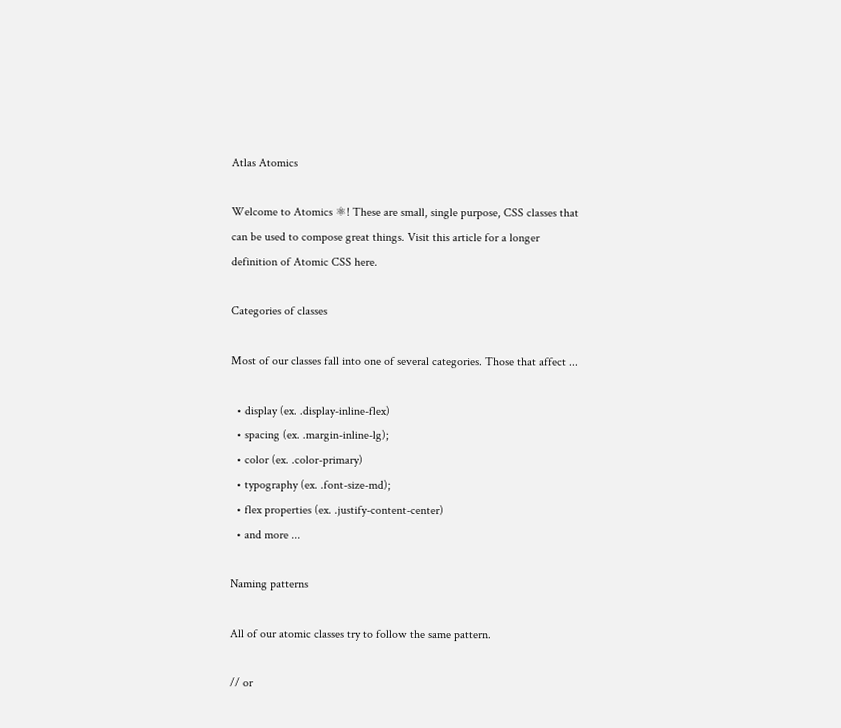Atlas Atomics

Welcome to Atomics ⚛! These are small, single purpose, CSS classes that can be used to compose great things. Visit this article for a longer definition of Atomic CSS here.

Categories of classes

Most of our classes fall into one of several categories. Those that affect ...

  • display (ex. .display-inline-flex)
  • spacing (ex. .margin-inline-lg);
  • color (ex. .color-primary)
  • typography (ex. .font-size-md);
  • flex properties (ex. .justify-content-center)
  • and more ...

Naming patterns

All of our atomic classes try to follow the same pattern.

// or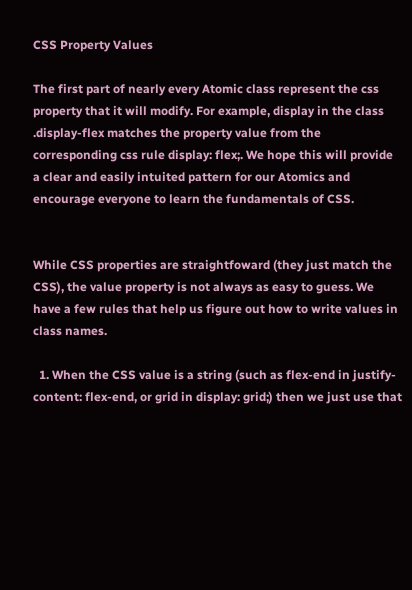CSS Property Values

The first part of nearly every Atomic class represent the css property that it will modify. For example, display in the class .display-flex matches the property value from the corresponding css rule display: flex;. We hope this will provide a clear and easily intuited pattern for our Atomics and encourage everyone to learn the fundamentals of CSS.


While CSS properties are straightfoward (they just match the CSS), the value property is not always as easy to guess. We have a few rules that help us figure out how to write values in class names.

  1. When the CSS value is a string (such as flex-end in justify-content: flex-end, or grid in display: grid;) then we just use that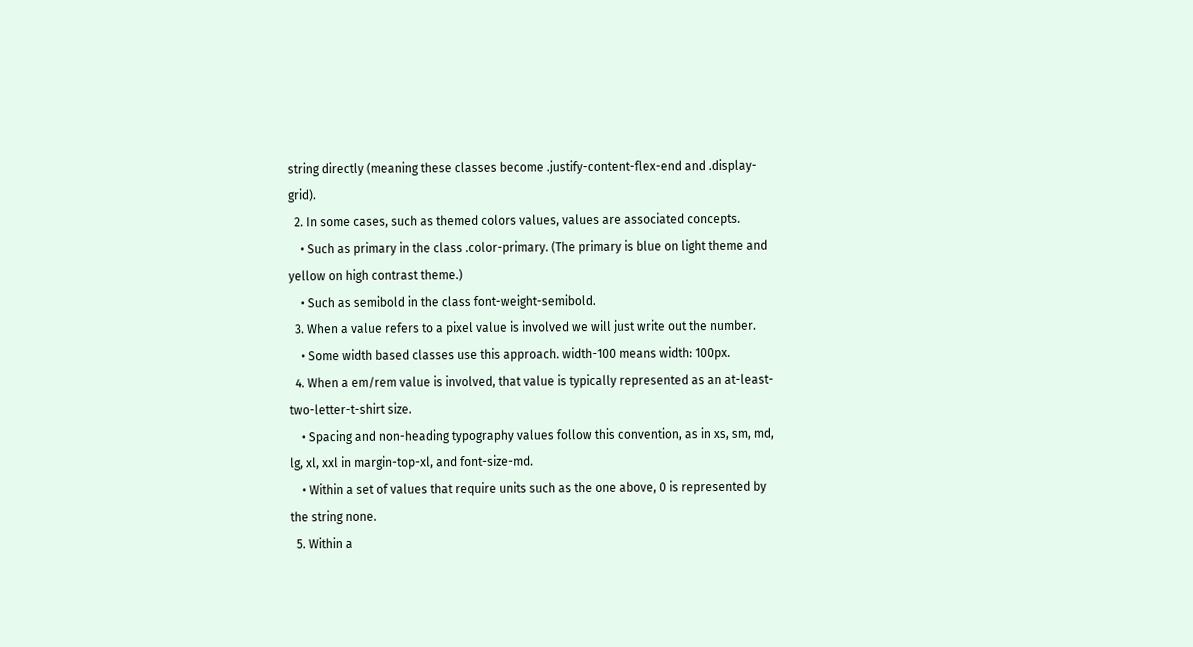string directly (meaning these classes become .justify-content-flex-end and .display-grid).
  2. In some cases, such as themed colors values, values are associated concepts.
    • Such as primary in the class .color-primary. (The primary is blue on light theme and yellow on high contrast theme.)
    • Such as semibold in the class font-weight-semibold.
  3. When a value refers to a pixel value is involved we will just write out the number.
    • Some width based classes use this approach. width-100 means width: 100px.
  4. When a em/rem value is involved, that value is typically represented as an at-least-two-letter-t-shirt size.
    • Spacing and non-heading typography values follow this convention, as in xs, sm, md, lg, xl, xxl in margin-top-xl, and font-size-md.
    • Within a set of values that require units such as the one above, 0 is represented by the string none.
  5. Within a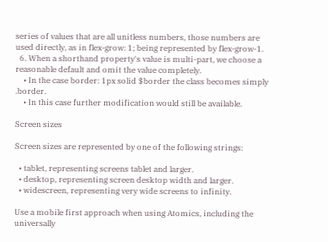series of values that are all unitless numbers, those numbers are used directly, as in flex-grow: 1; being represented by flex-grow-1.
  6. When a shorthand property's value is multi-part, we choose a reasonable default and omit the value completely.
    • In the case border: 1px solid $border the class becomes simply .border.
    • In this case further modification would still be available.

Screen sizes

Screen sizes are represented by one of the following strings:

  • tablet, representing screens tablet and larger.
  • desktop, representing screen desktop width and larger.
  • widescreen, representing very wide screens to infinity.

Use a mobile first approach when using Atomics, including the universally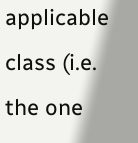applicable class (i.e. the one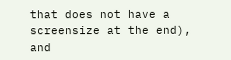that does not have a screensize at the end), and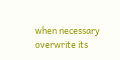when necessary overwrite its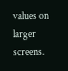values on larger screens.